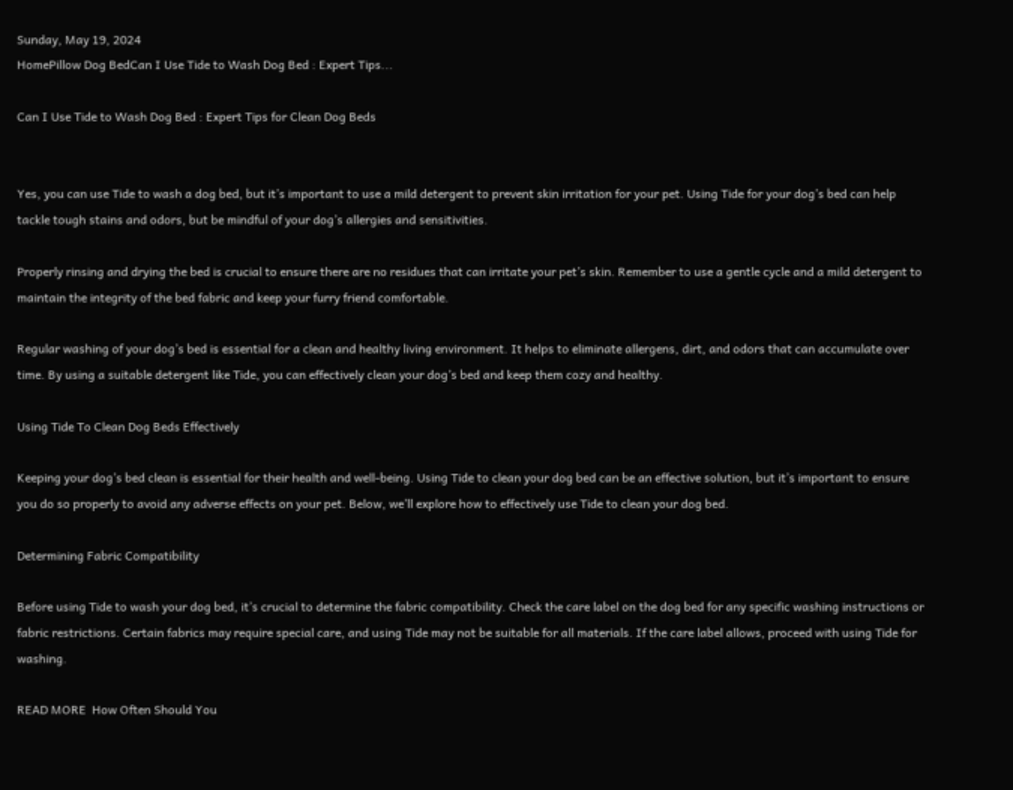Sunday, May 19, 2024
HomePillow Dog BedCan I Use Tide to Wash Dog Bed : Expert Tips...

Can I Use Tide to Wash Dog Bed : Expert Tips for Clean Dog Beds


Yes, you can use Tide to wash a dog bed, but it’s important to use a mild detergent to prevent skin irritation for your pet. Using Tide for your dog’s bed can help tackle tough stains and odors, but be mindful of your dog’s allergies and sensitivities.

Properly rinsing and drying the bed is crucial to ensure there are no residues that can irritate your pet’s skin. Remember to use a gentle cycle and a mild detergent to maintain the integrity of the bed fabric and keep your furry friend comfortable.

Regular washing of your dog’s bed is essential for a clean and healthy living environment. It helps to eliminate allergens, dirt, and odors that can accumulate over time. By using a suitable detergent like Tide, you can effectively clean your dog’s bed and keep them cozy and healthy.

Using Tide To Clean Dog Beds Effectively

Keeping your dog’s bed clean is essential for their health and well-being. Using Tide to clean your dog bed can be an effective solution, but it’s important to ensure you do so properly to avoid any adverse effects on your pet. Below, we’ll explore how to effectively use Tide to clean your dog bed.

Determining Fabric Compatibility

Before using Tide to wash your dog bed, it’s crucial to determine the fabric compatibility. Check the care label on the dog bed for any specific washing instructions or fabric restrictions. Certain fabrics may require special care, and using Tide may not be suitable for all materials. If the care label allows, proceed with using Tide for washing.

READ MORE  How Often Should You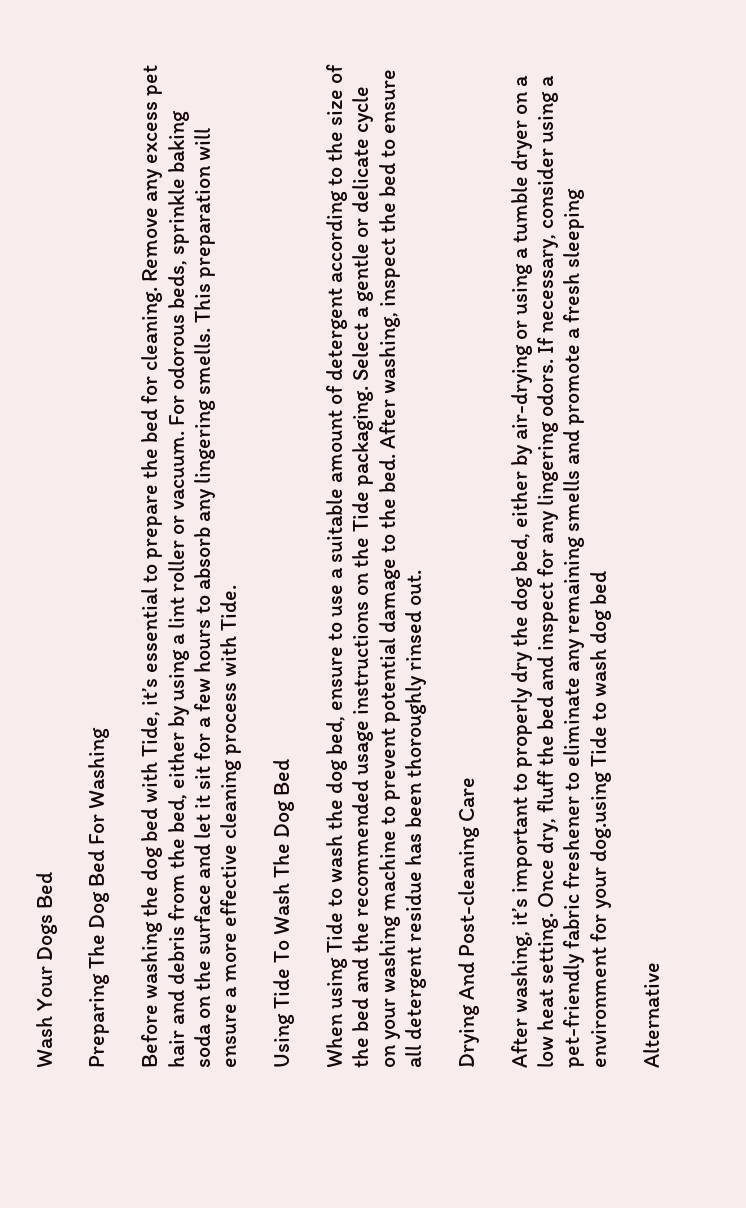Wash Your Dogs Bed

Preparing The Dog Bed For Washing

Before washing the dog bed with Tide, it’s essential to prepare the bed for cleaning. Remove any excess pet hair and debris from the bed, either by using a lint roller or vacuum. For odorous beds, sprinkle baking soda on the surface and let it sit for a few hours to absorb any lingering smells. This preparation will ensure a more effective cleaning process with Tide.

Using Tide To Wash The Dog Bed

When using Tide to wash the dog bed, ensure to use a suitable amount of detergent according to the size of the bed and the recommended usage instructions on the Tide packaging. Select a gentle or delicate cycle on your washing machine to prevent potential damage to the bed. After washing, inspect the bed to ensure all detergent residue has been thoroughly rinsed out.

Drying And Post-cleaning Care

After washing, it’s important to properly dry the dog bed, either by air-drying or using a tumble dryer on a low heat setting. Once dry, fluff the bed and inspect for any lingering odors. If necessary, consider using a pet-friendly fabric freshener to eliminate any remaining smells and promote a fresh sleeping environment for your dog.using Tide to wash dog bed

Alternative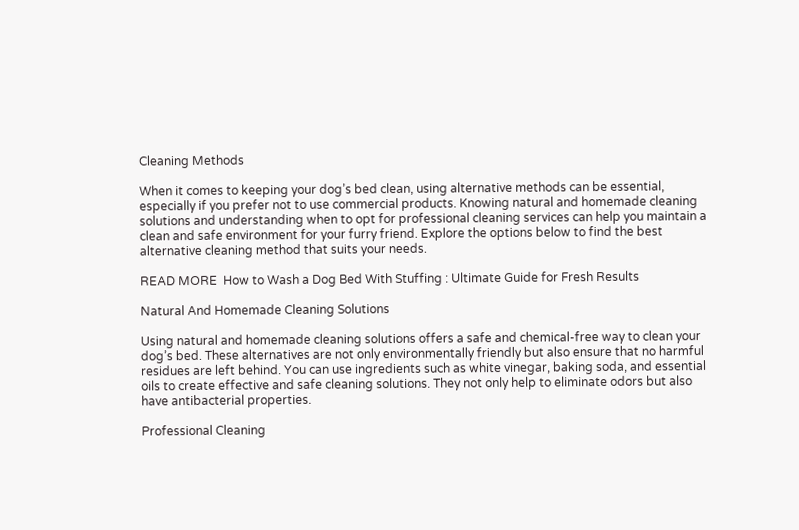Cleaning Methods

When it comes to keeping your dog’s bed clean, using alternative methods can be essential, especially if you prefer not to use commercial products. Knowing natural and homemade cleaning solutions and understanding when to opt for professional cleaning services can help you maintain a clean and safe environment for your furry friend. Explore the options below to find the best alternative cleaning method that suits your needs.

READ MORE  How to Wash a Dog Bed With Stuffing : Ultimate Guide for Fresh Results

Natural And Homemade Cleaning Solutions

Using natural and homemade cleaning solutions offers a safe and chemical-free way to clean your dog’s bed. These alternatives are not only environmentally friendly but also ensure that no harmful residues are left behind. You can use ingredients such as white vinegar, baking soda, and essential oils to create effective and safe cleaning solutions. They not only help to eliminate odors but also have antibacterial properties.

Professional Cleaning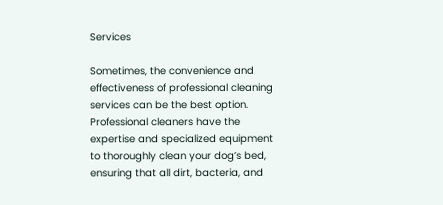Services

Sometimes, the convenience and effectiveness of professional cleaning services can be the best option. Professional cleaners have the expertise and specialized equipment to thoroughly clean your dog’s bed, ensuring that all dirt, bacteria, and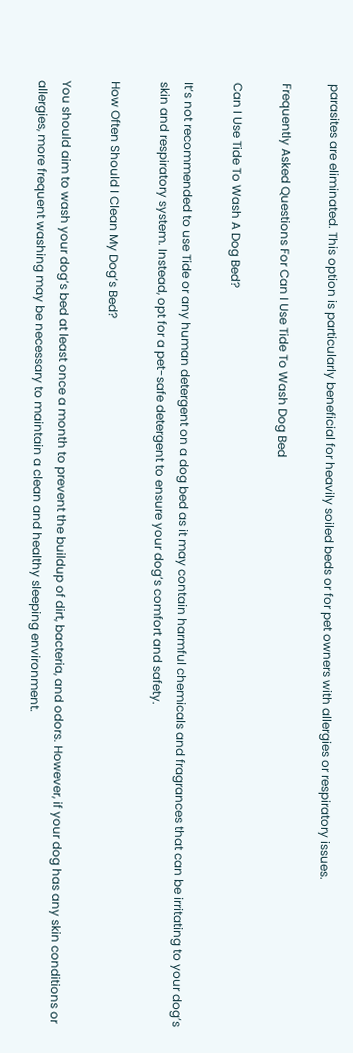parasites are eliminated. This option is particularly beneficial for heavily soiled beds or for pet owners with allergies or respiratory issues.

Frequently Asked Questions For Can I Use Tide To Wash Dog Bed

Can I Use Tide To Wash A Dog Bed?

It’s not recommended to use Tide or any human detergent on a dog bed as it may contain harmful chemicals and fragrances that can be irritating to your dog’s skin and respiratory system. Instead, opt for a pet-safe detergent to ensure your dog’s comfort and safety.

How Often Should I Clean My Dog’s Bed?

You should aim to wash your dog’s bed at least once a month to prevent the buildup of dirt, bacteria, and odors. However, if your dog has any skin conditions or allergies, more frequent washing may be necessary to maintain a clean and healthy sleeping environment.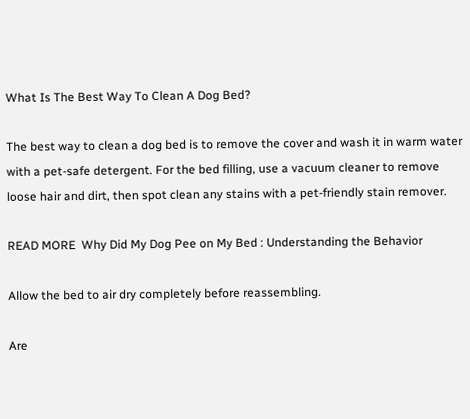What Is The Best Way To Clean A Dog Bed?

The best way to clean a dog bed is to remove the cover and wash it in warm water with a pet-safe detergent. For the bed filling, use a vacuum cleaner to remove loose hair and dirt, then spot clean any stains with a pet-friendly stain remover.

READ MORE  Why Did My Dog Pee on My Bed : Understanding the Behavior

Allow the bed to air dry completely before reassembling.

Are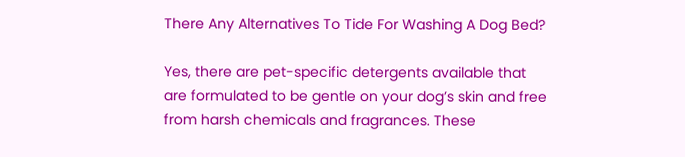There Any Alternatives To Tide For Washing A Dog Bed?

Yes, there are pet-specific detergents available that are formulated to be gentle on your dog’s skin and free from harsh chemicals and fragrances. These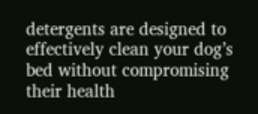detergents are designed to effectively clean your dog’s bed without compromising their health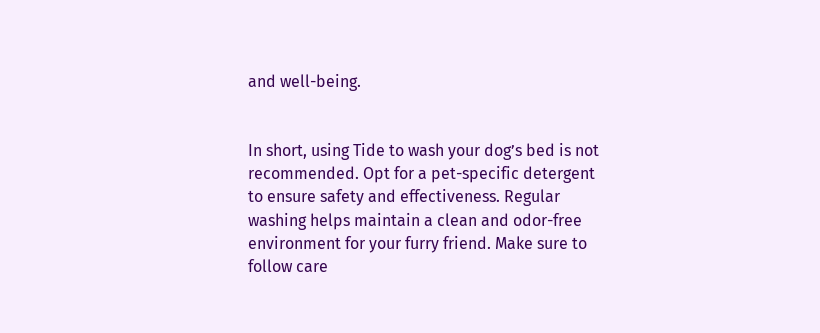and well-being.


In short, using Tide to wash your dog’s bed is not recommended. Opt for a pet-specific detergent to ensure safety and effectiveness. Regular washing helps maintain a clean and odor-free environment for your furry friend. Make sure to follow care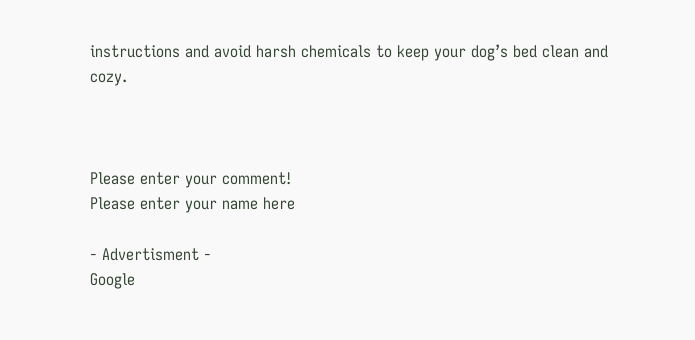instructions and avoid harsh chemicals to keep your dog’s bed clean and cozy.



Please enter your comment!
Please enter your name here

- Advertisment -
Google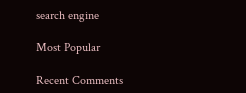search engine

Most Popular

Recent Comments